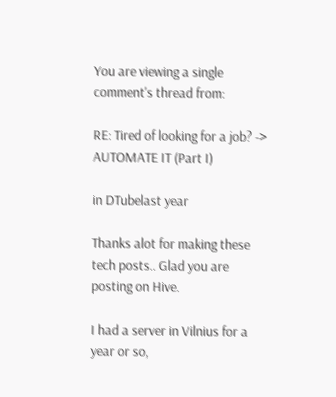You are viewing a single comment's thread from:

RE: Tired of looking for a job? -> AUTOMATE IT (Part I)

in DTubelast year

Thanks alot for making these tech posts.. Glad you are posting on Hive.

I had a server in Vilnius for a year or so,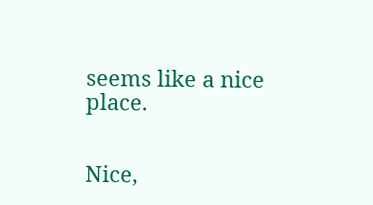seems like a nice place.


Nice,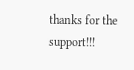thanks for the support!!!